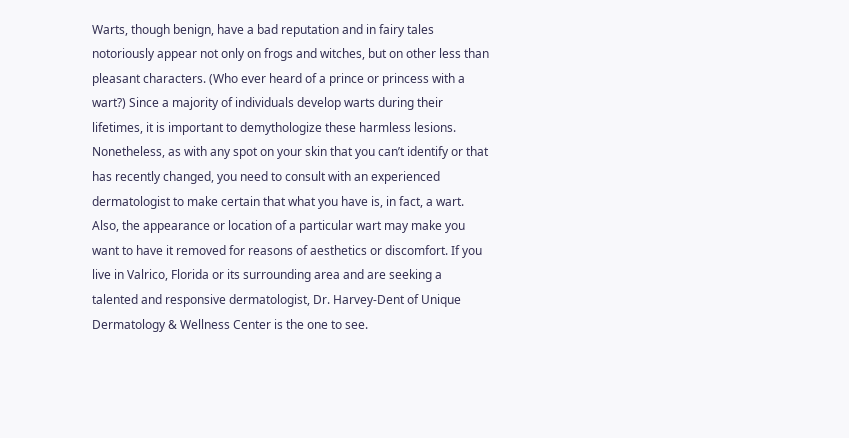Warts, though benign, have a bad reputation and in fairy tales notoriously appear not only on frogs and witches, but on other less than pleasant characters. (Who ever heard of a prince or princess with a wart?) Since a majority of individuals develop warts during their lifetimes, it is important to demythologize these harmless lesions. Nonetheless, as with any spot on your skin that you can’t identify or that has recently changed, you need to consult with an experienced dermatologist to make certain that what you have is, in fact, a wart. Also, the appearance or location of a particular wart may make you want to have it removed for reasons of aesthetics or discomfort. If you live in Valrico, Florida or its surrounding area and are seeking a talented and responsive dermatologist, Dr. Harvey-Dent of Unique Dermatology & Wellness Center is the one to see.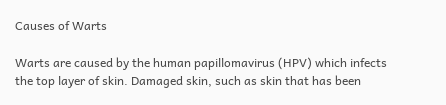Causes of Warts

Warts are caused by the human papillomavirus (HPV) which infects the top layer of skin. Damaged skin, such as skin that has been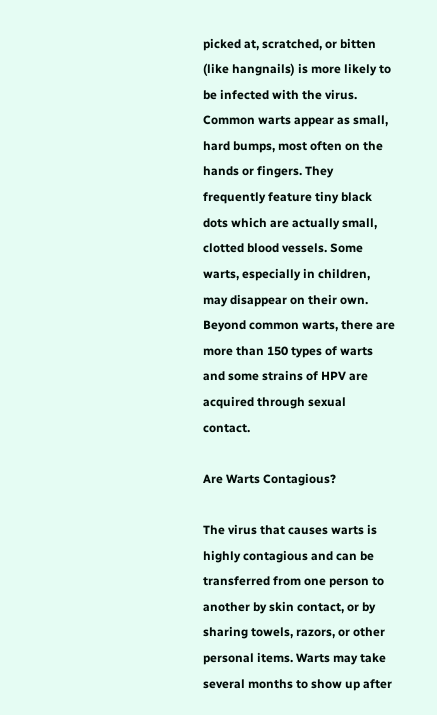picked at, scratched, or bitten (like hangnails) is more likely to be infected with the virus. Common warts appear as small, hard bumps, most often on the hands or fingers. They frequently feature tiny black dots which are actually small, clotted blood vessels. Some warts, especially in children, may disappear on their own. Beyond common warts, there are more than 150 types of warts and some strains of HPV are acquired through sexual contact.

Are Warts Contagious?

The virus that causes warts is highly contagious and can be transferred from one person to another by skin contact, or by sharing towels, razors, or other personal items. Warts may take several months to show up after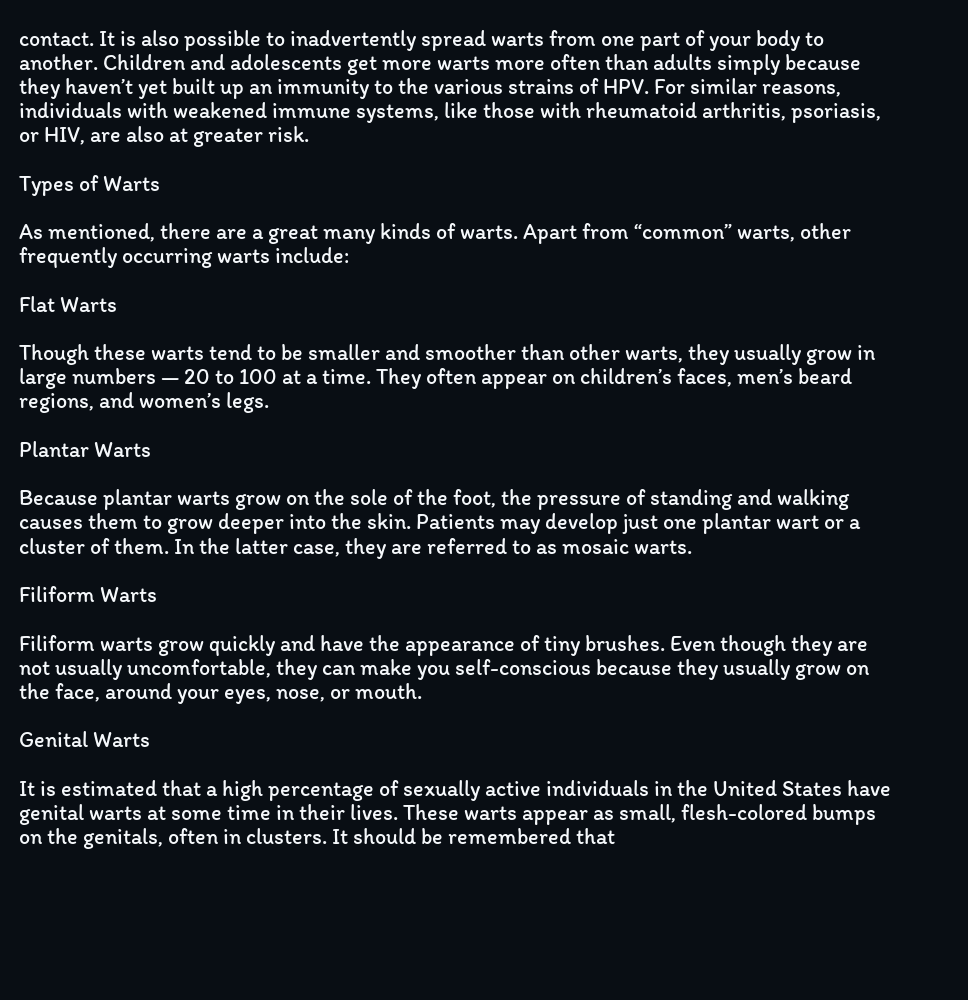contact. It is also possible to inadvertently spread warts from one part of your body to another. Children and adolescents get more warts more often than adults simply because they haven’t yet built up an immunity to the various strains of HPV. For similar reasons, individuals with weakened immune systems, like those with rheumatoid arthritis, psoriasis, or HIV, are also at greater risk.

Types of Warts

As mentioned, there are a great many kinds of warts. Apart from “common” warts, other frequently occurring warts include:

Flat Warts

Though these warts tend to be smaller and smoother than other warts, they usually grow in large numbers — 20 to 100 at a time. They often appear on children’s faces, men’s beard regions, and women’s legs.

Plantar Warts

Because plantar warts grow on the sole of the foot, the pressure of standing and walking causes them to grow deeper into the skin. Patients may develop just one plantar wart or a cluster of them. In the latter case, they are referred to as mosaic warts.

Filiform Warts

Filiform warts grow quickly and have the appearance of tiny brushes. Even though they are not usually uncomfortable, they can make you self-conscious because they usually grow on the face, around your eyes, nose, or mouth.

Genital Warts

It is estimated that a high percentage of sexually active individuals in the United States have genital warts at some time in their lives. These warts appear as small, flesh-colored bumps on the genitals, often in clusters. It should be remembered that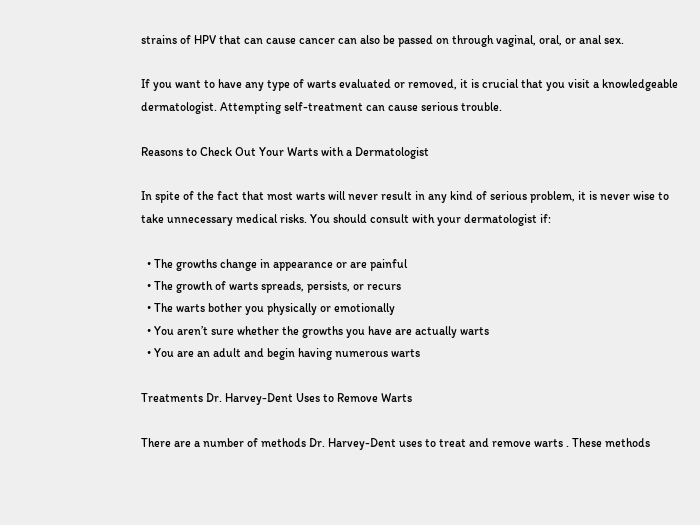strains of HPV that can cause cancer can also be passed on through vaginal, oral, or anal sex.

If you want to have any type of warts evaluated or removed, it is crucial that you visit a knowledgeable dermatologist. Attempting self-treatment can cause serious trouble.

Reasons to Check Out Your Warts with a Dermatologist

In spite of the fact that most warts will never result in any kind of serious problem, it is never wise to take unnecessary medical risks. You should consult with your dermatologist if:

  • The growths change in appearance or are painful
  • The growth of warts spreads, persists, or recurs
  • The warts bother you physically or emotionally
  • You aren’t sure whether the growths you have are actually warts
  • You are an adult and begin having numerous warts

Treatments Dr. Harvey-Dent Uses to Remove Warts

There are a number of methods Dr. Harvey-Dent uses to treat and remove warts . These methods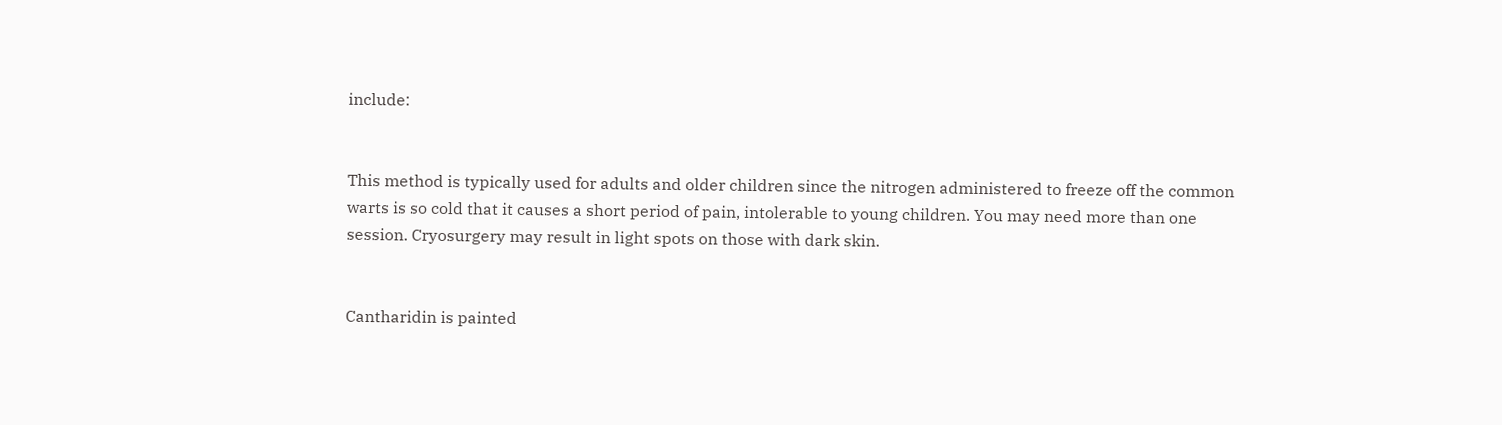include:


This method is typically used for adults and older children since the nitrogen administered to freeze off the common warts is so cold that it causes a short period of pain, intolerable to young children. You may need more than one session. Cryosurgery may result in light spots on those with dark skin.


Cantharidin is painted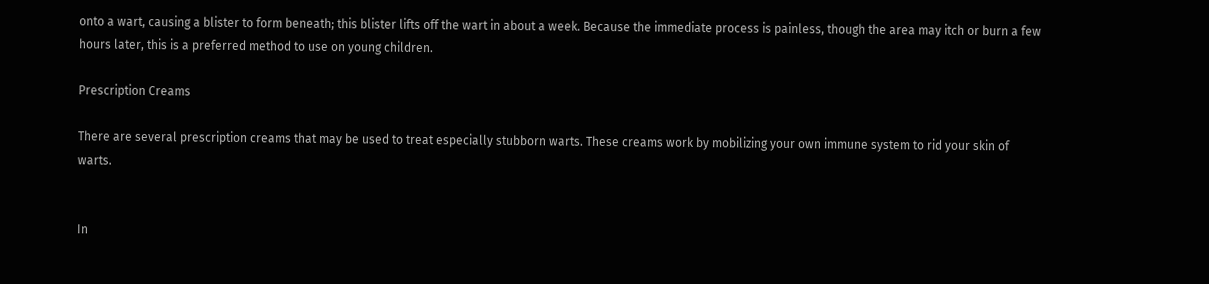onto a wart, causing a blister to form beneath; this blister lifts off the wart in about a week. Because the immediate process is painless, though the area may itch or burn a few hours later, this is a preferred method to use on young children.

Prescription Creams

There are several prescription creams that may be used to treat especially stubborn warts. These creams work by mobilizing your own immune system to rid your skin of warts.


In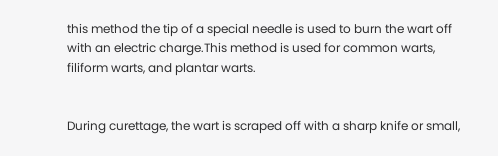this method the tip of a special needle is used to burn the wart off with an electric charge.This method is used for common warts, filiform warts, and plantar warts.


During curettage, the wart is scraped off with a sharp knife or small,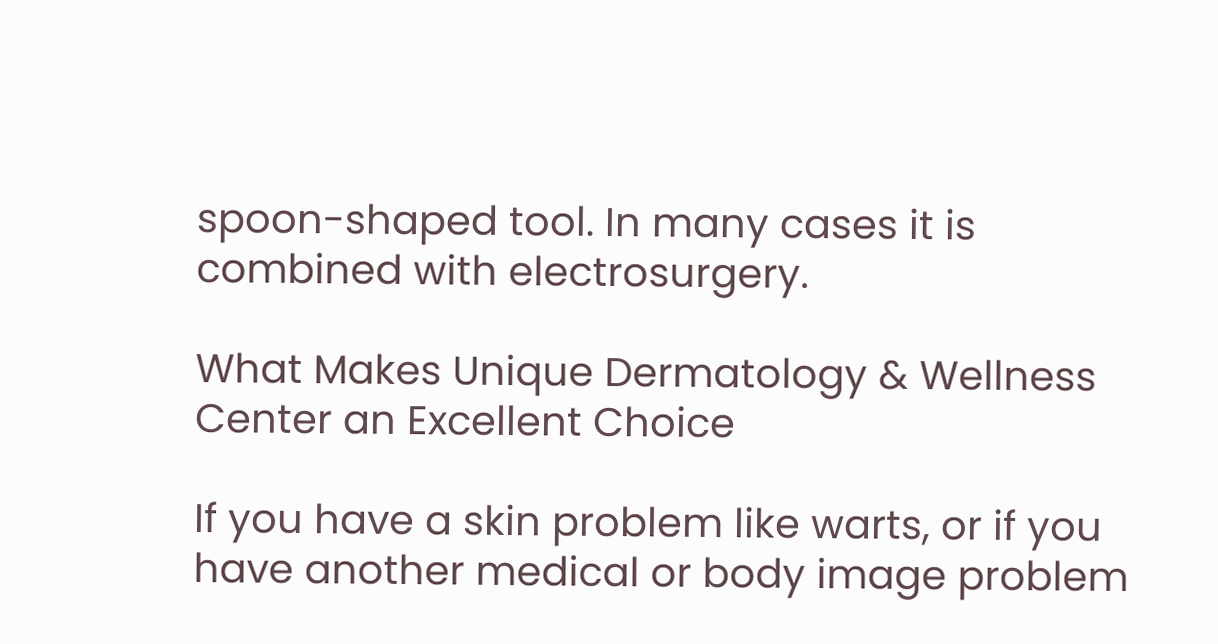spoon-shaped tool. In many cases it is combined with electrosurgery.

What Makes Unique Dermatology & Wellness Center an Excellent Choice

If you have a skin problem like warts, or if you have another medical or body image problem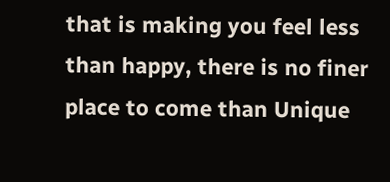that is making you feel less than happy, there is no finer place to come than Unique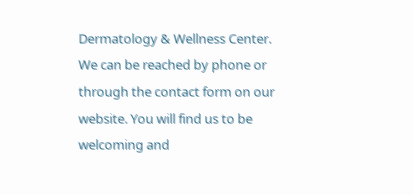Dermatology & Wellness Center. We can be reached by phone or through the contact form on our website. You will find us to be welcoming and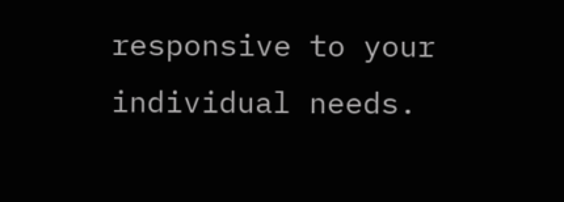responsive to your individual needs.